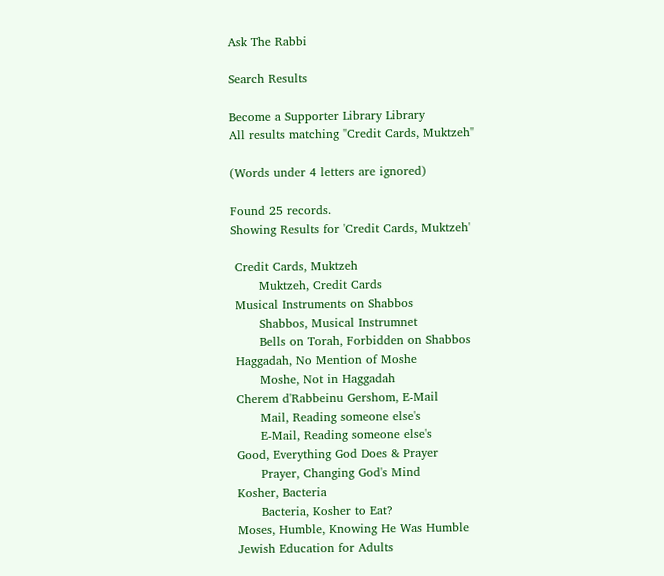Ask The Rabbi

Search Results

Become a Supporter Library Library
All results matching "Credit Cards, Muktzeh"

(Words under 4 letters are ignored)

Found 25 records.
Showing Results for 'Credit Cards, Muktzeh'

 Credit Cards, Muktzeh
       Muktzeh, Credit Cards
 Musical Instruments on Shabbos
       Shabbos, Musical Instrumnet
       Bells on Torah, Forbidden on Shabbos
 Haggadah, No Mention of Moshe
       Moshe, Not in Haggadah
 Cherem d'Rabbeinu Gershom, E-Mail
       Mail, Reading someone else's
       E-Mail, Reading someone else's
 Good, Everything God Does & Prayer
       Prayer, Changing God's Mind
 Kosher, Bacteria
       Bacteria, Kosher to Eat?
 Moses, Humble, Knowing He Was Humble
 Jewish Education for Adults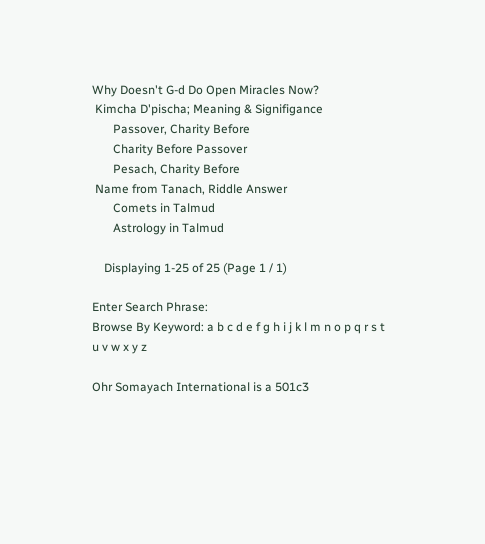Why Doesn't G-d Do Open Miracles Now?
 Kimcha D'pischa; Meaning & Signifigance
       Passover, Charity Before
       Charity Before Passover
       Pesach, Charity Before
 Name from Tanach, Riddle Answer
       Comets in Talmud
       Astrology in Talmud

    Displaying 1-25 of 25 (Page 1 / 1)

Enter Search Phrase:
Browse By Keyword: a b c d e f g h i j k l m n o p q r s t u v w x y z

Ohr Somayach International is a 501c3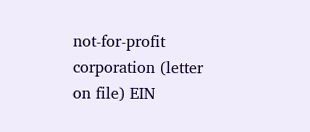not-for-profit corporation (letter on file) EIN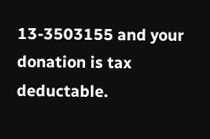13-3503155 and your donation is tax deductable.